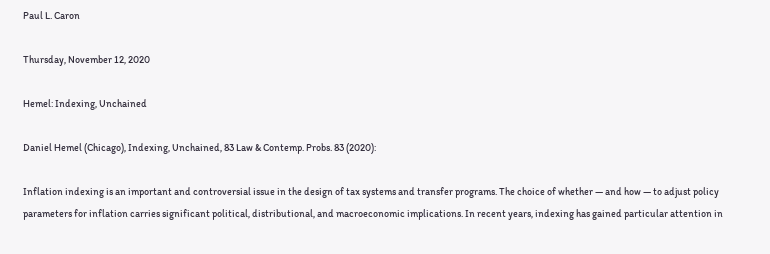Paul L. Caron

Thursday, November 12, 2020

Hemel: Indexing, Unchained

Daniel Hemel (Chicago), Indexing, Unchained, 83 Law & Contemp. Probs. 83 (2020):

Inflation indexing is an important and controversial issue in the design of tax systems and transfer programs. The choice of whether — and how — to adjust policy parameters for inflation carries significant political, distributional, and macroeconomic implications. In recent years, indexing has gained particular attention in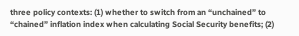three policy contexts: (1) whether to switch from an “unchained” to “chained” inflation index when calculating Social Security benefits; (2)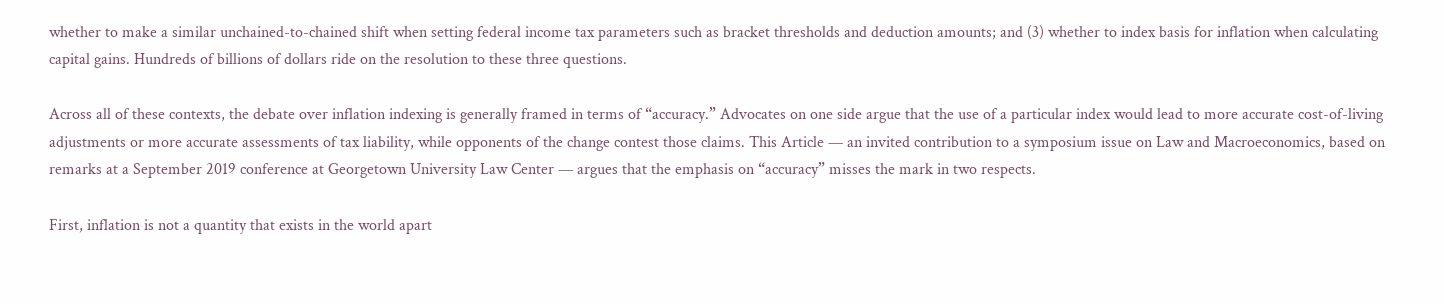whether to make a similar unchained-to-chained shift when setting federal income tax parameters such as bracket thresholds and deduction amounts; and (3) whether to index basis for inflation when calculating capital gains. Hundreds of billions of dollars ride on the resolution to these three questions.

Across all of these contexts, the debate over inflation indexing is generally framed in terms of “accuracy.” Advocates on one side argue that the use of a particular index would lead to more accurate cost-of-living adjustments or more accurate assessments of tax liability, while opponents of the change contest those claims. This Article — an invited contribution to a symposium issue on Law and Macroeconomics, based on remarks at a September 2019 conference at Georgetown University Law Center — argues that the emphasis on “accuracy” misses the mark in two respects.

First, inflation is not a quantity that exists in the world apart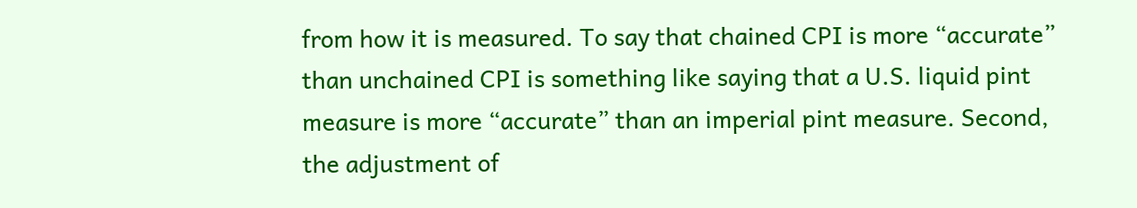from how it is measured. To say that chained CPI is more “accurate” than unchained CPI is something like saying that a U.S. liquid pint measure is more “accurate” than an imperial pint measure. Second, the adjustment of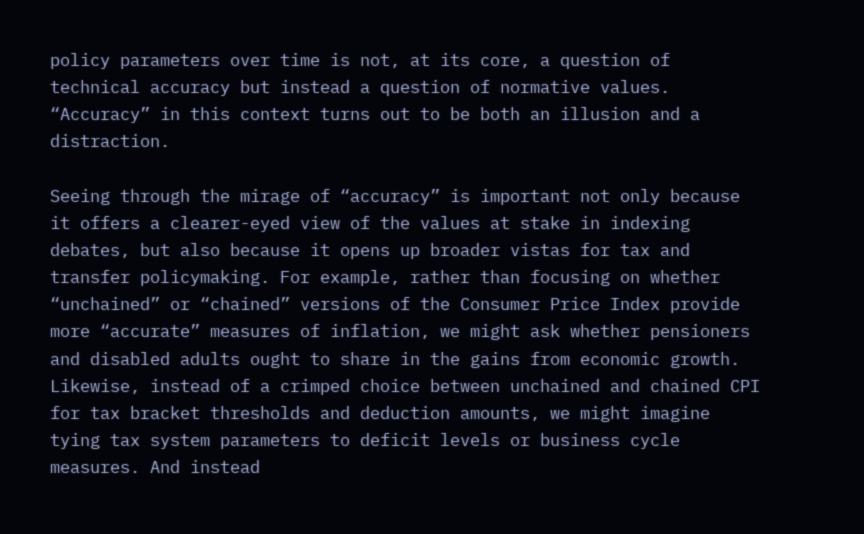policy parameters over time is not, at its core, a question of technical accuracy but instead a question of normative values. “Accuracy” in this context turns out to be both an illusion and a distraction.

Seeing through the mirage of “accuracy” is important not only because it offers a clearer-eyed view of the values at stake in indexing debates, but also because it opens up broader vistas for tax and transfer policymaking. For example, rather than focusing on whether “unchained” or “chained” versions of the Consumer Price Index provide more “accurate” measures of inflation, we might ask whether pensioners and disabled adults ought to share in the gains from economic growth. Likewise, instead of a crimped choice between unchained and chained CPI for tax bracket thresholds and deduction amounts, we might imagine tying tax system parameters to deficit levels or business cycle measures. And instead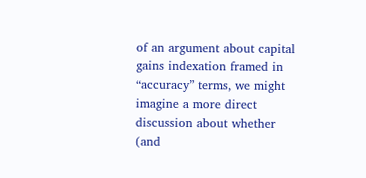of an argument about capital gains indexation framed in “accuracy” terms, we might imagine a more direct discussion about whether (and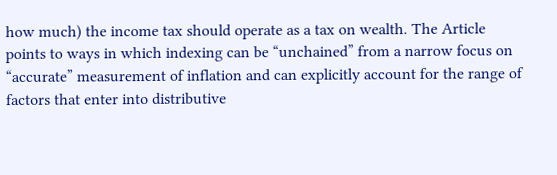how much) the income tax should operate as a tax on wealth. The Article points to ways in which indexing can be “unchained” from a narrow focus on “accurate” measurement of inflation and can explicitly account for the range of factors that enter into distributive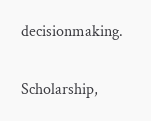decisionmaking.

Scholarship,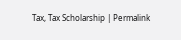Tax, Tax Scholarship | Permalink